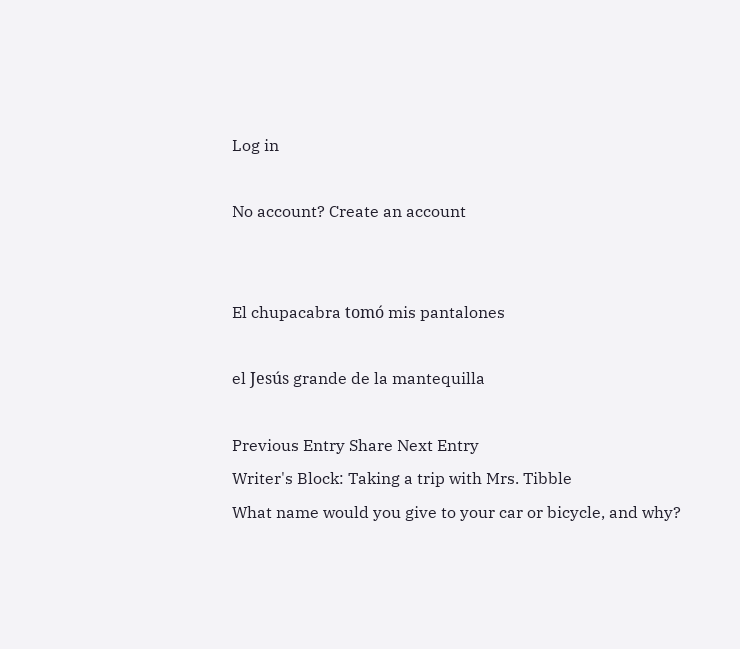Log in

No account? Create an account


El chupacabra tomó mis pantalones

el Jesús grande de la mantequilla

Previous Entry Share Next Entry
Writer's Block: Taking a trip with Mrs. Tibble
What name would you give to your car or bicycle, and why?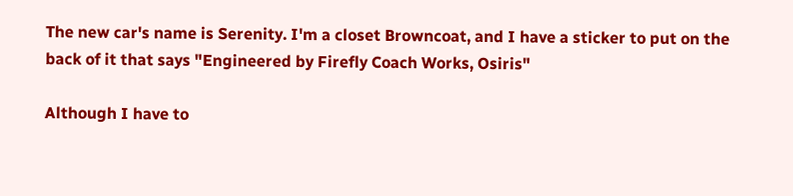The new car's name is Serenity. I'm a closet Browncoat, and I have a sticker to put on the back of it that says "Engineered by Firefly Coach Works, Osiris"

Although I have to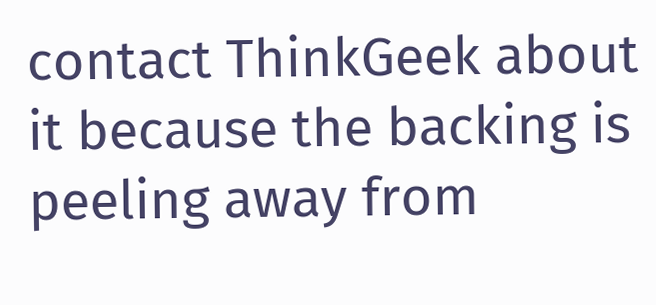contact ThinkGeek about it because the backing is peeling away from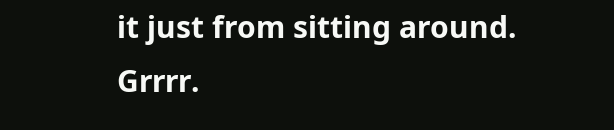it just from sitting around. Grrrr.